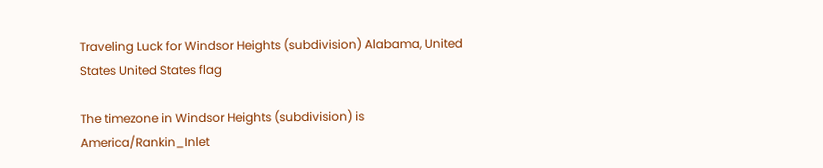Traveling Luck for Windsor Heights (subdivision) Alabama, United States United States flag

The timezone in Windsor Heights (subdivision) is America/Rankin_Inlet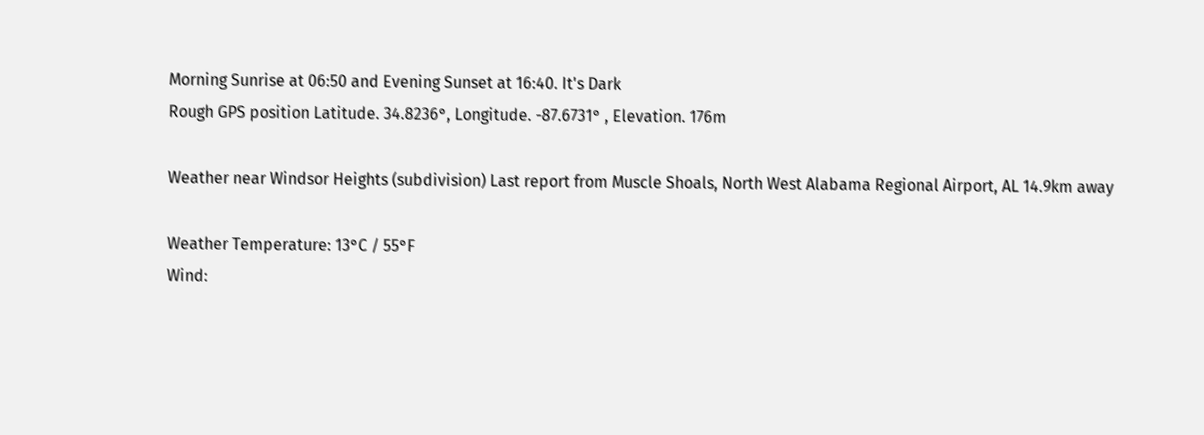Morning Sunrise at 06:50 and Evening Sunset at 16:40. It's Dark
Rough GPS position Latitude. 34.8236°, Longitude. -87.6731° , Elevation. 176m

Weather near Windsor Heights (subdivision) Last report from Muscle Shoals, North West Alabama Regional Airport, AL 14.9km away

Weather Temperature: 13°C / 55°F
Wind: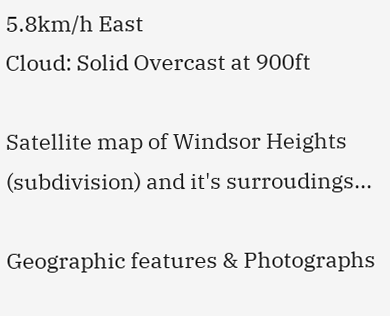5.8km/h East
Cloud: Solid Overcast at 900ft

Satellite map of Windsor Heights (subdivision) and it's surroudings...

Geographic features & Photographs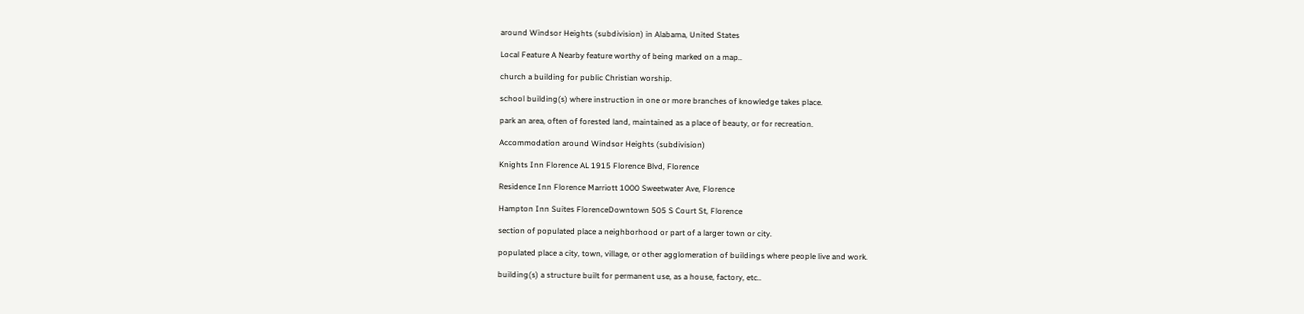around Windsor Heights (subdivision) in Alabama, United States

Local Feature A Nearby feature worthy of being marked on a map..

church a building for public Christian worship.

school building(s) where instruction in one or more branches of knowledge takes place.

park an area, often of forested land, maintained as a place of beauty, or for recreation.

Accommodation around Windsor Heights (subdivision)

Knights Inn Florence AL 1915 Florence Blvd, Florence

Residence Inn Florence Marriott 1000 Sweetwater Ave, Florence

Hampton Inn Suites FlorenceDowntown 505 S Court St, Florence

section of populated place a neighborhood or part of a larger town or city.

populated place a city, town, village, or other agglomeration of buildings where people live and work.

building(s) a structure built for permanent use, as a house, factory, etc..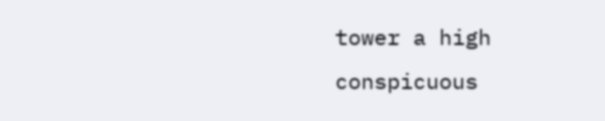tower a high conspicuous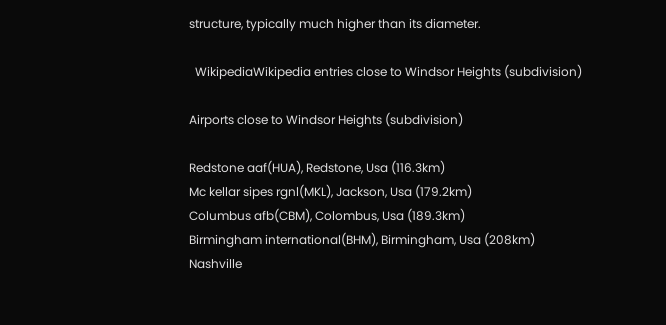structure, typically much higher than its diameter.

  WikipediaWikipedia entries close to Windsor Heights (subdivision)

Airports close to Windsor Heights (subdivision)

Redstone aaf(HUA), Redstone, Usa (116.3km)
Mc kellar sipes rgnl(MKL), Jackson, Usa (179.2km)
Columbus afb(CBM), Colombus, Usa (189.3km)
Birmingham international(BHM), Birmingham, Usa (208km)
Nashville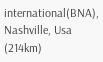international(BNA), Nashville, Usa (214km)